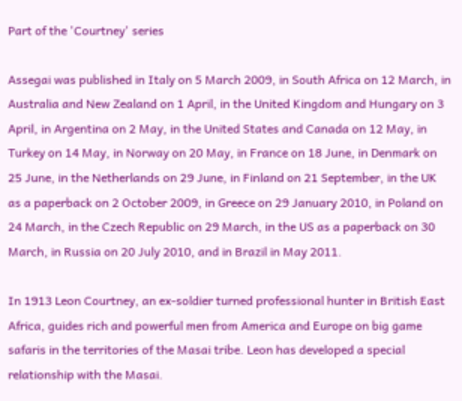Part of the 'Courtney' series

Assegai was published in Italy on 5 March 2009, in South Africa on 12 March, in Australia and New Zealand on 1 April, in the United Kingdom and Hungary on 3 April, in Argentina on 2 May, in the United States and Canada on 12 May, in Turkey on 14 May, in Norway on 20 May, in France on 18 June, in Denmark on 25 June, in the Netherlands on 29 June, in Finland on 21 September, in the UK as a paperback on 2 October 2009, in Greece on 29 January 2010, in Poland on 24 March, in the Czech Republic on 29 March, in the US as a paperback on 30 March, in Russia on 20 July 2010, and in Brazil in May 2011.

In 1913 Leon Courtney, an ex-soldier turned professional hunter in British East Africa, guides rich and powerful men from America and Europe on big game safaris in the territories of the Masai tribe. Leon has developed a special relationship with the Masai.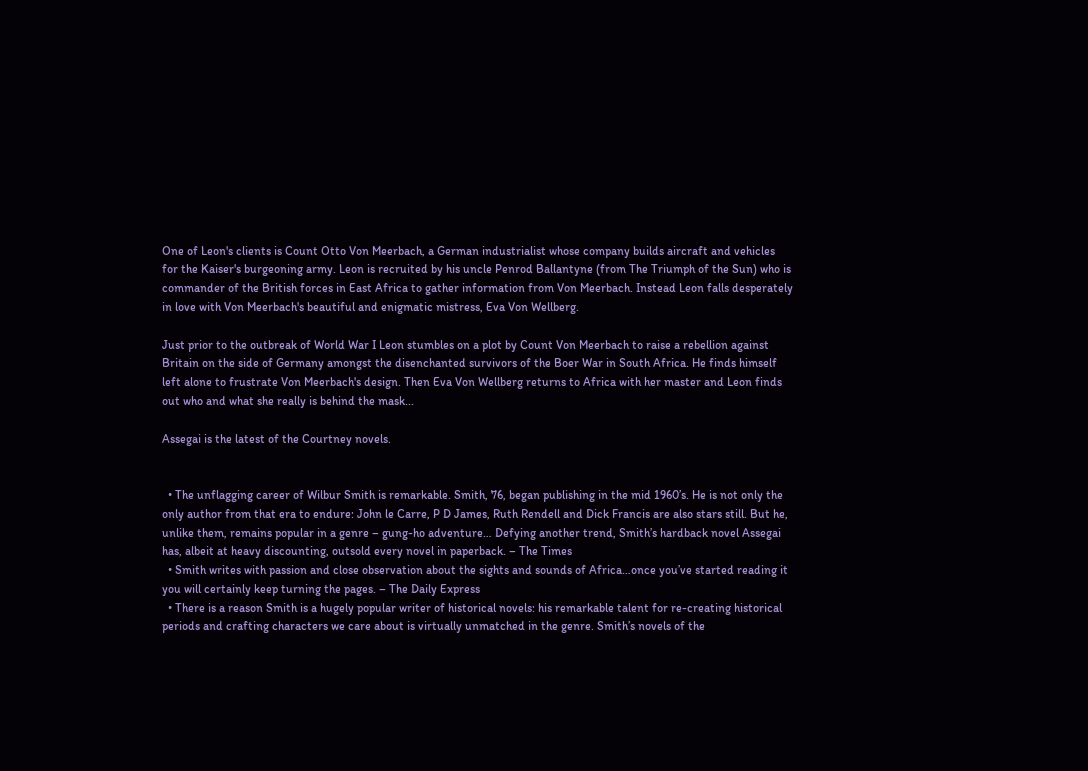One of Leon's clients is Count Otto Von Meerbach, a German industrialist whose company builds aircraft and vehicles for the Kaiser's burgeoning army. Leon is recruited by his uncle Penrod Ballantyne (from The Triumph of the Sun) who is commander of the British forces in East Africa to gather information from Von Meerbach. Instead Leon falls desperately in love with Von Meerbach's beautiful and enigmatic mistress, Eva Von Wellberg.

Just prior to the outbreak of World War I Leon stumbles on a plot by Count Von Meerbach to raise a rebellion against Britain on the side of Germany amongst the disenchanted survivors of the Boer War in South Africa. He finds himself left alone to frustrate Von Meerbach's design. Then Eva Von Wellberg returns to Africa with her master and Leon finds out who and what she really is behind the mask...

Assegai is the latest of the Courtney novels.


  • The unflagging career of Wilbur Smith is remarkable. Smith, 76, began publishing in the mid 1960’s. He is not only the only author from that era to endure: John le Carre, P D James, Ruth Rendell and Dick Francis are also stars still. But he, unlike them, remains popular in a genre – gung-ho adventure… Defying another trend, Smith’s hardback novel Assegai has, albeit at heavy discounting, outsold every novel in paperback. – The Times
  • Smith writes with passion and close observation about the sights and sounds of Africa…once you’ve started reading it you will certainly keep turning the pages. – The Daily Express
  • There is a reason Smith is a hugely popular writer of historical novels: his remarkable talent for re-creating historical periods and crafting characters we care about is virtually unmatched in the genre. Smith’s novels of the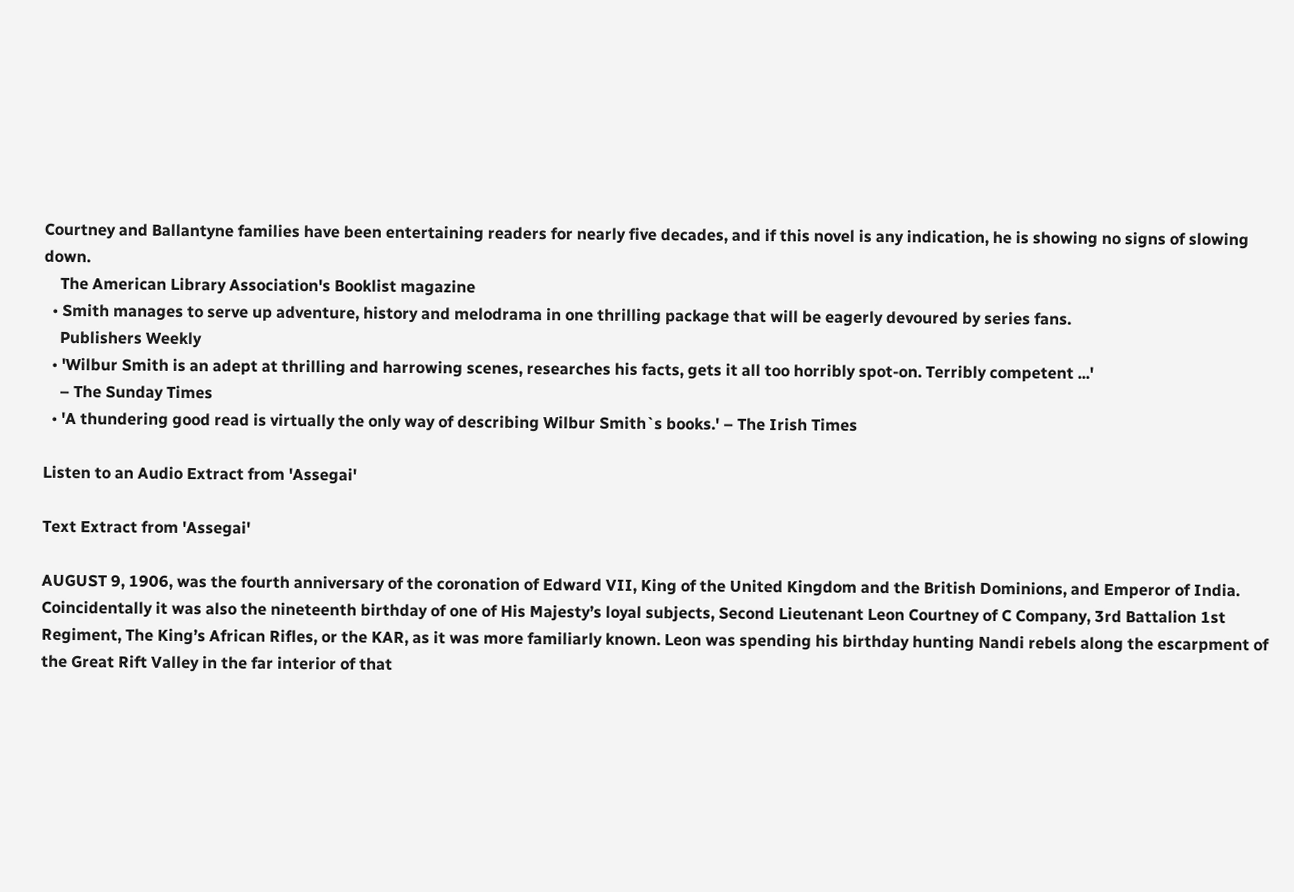Courtney and Ballantyne families have been entertaining readers for nearly five decades, and if this novel is any indication, he is showing no signs of slowing down.
    The American Library Association's Booklist magazine
  • Smith manages to serve up adventure, history and melodrama in one thrilling package that will be eagerly devoured by series fans.
    Publishers Weekly
  • 'Wilbur Smith is an adept at thrilling and harrowing scenes, researches his facts, gets it all too horribly spot-on. Terribly competent ...'
    – The Sunday Times
  • 'A thundering good read is virtually the only way of describing Wilbur Smith`s books.' – The Irish Times

Listen to an Audio Extract from 'Assegai'

Text Extract from 'Assegai'

AUGUST 9, 1906, was the fourth anniversary of the coronation of Edward VII, King of the United Kingdom and the British Dominions, and Emperor of India. Coincidentally it was also the nineteenth birthday of one of His Majesty’s loyal subjects, Second Lieutenant Leon Courtney of C Company, 3rd Battalion 1st Regiment, The King’s African Rifles, or the KAR, as it was more familiarly known. Leon was spending his birthday hunting Nandi rebels along the escarpment of the Great Rift Valley in the far interior of that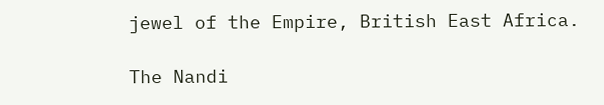jewel of the Empire, British East Africa.

The Nandi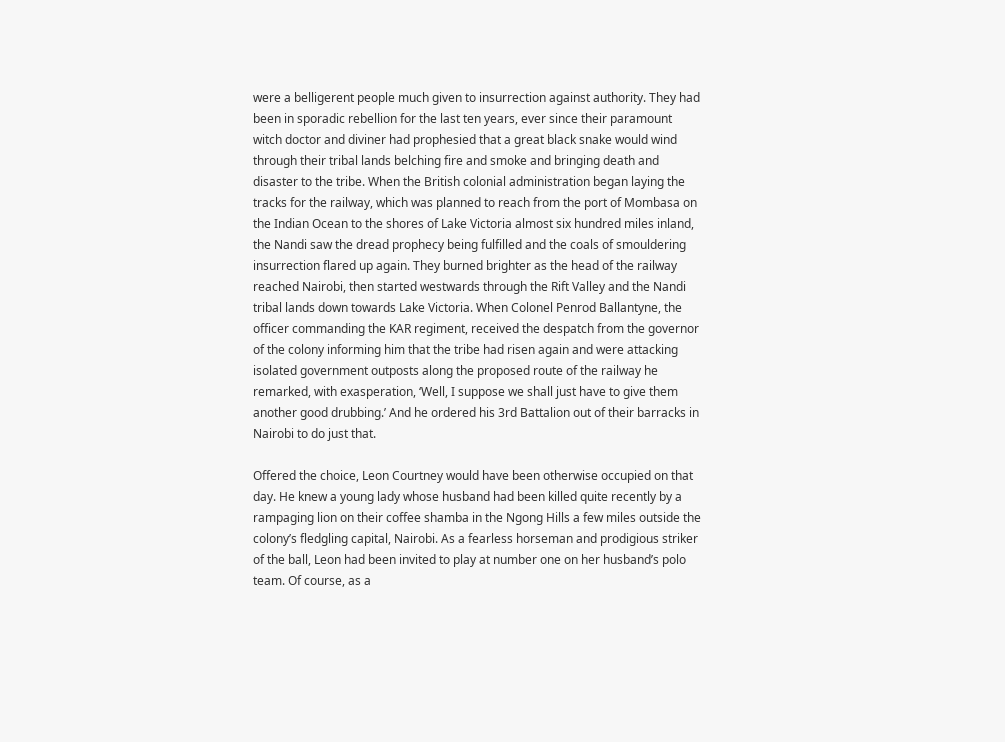were a belligerent people much given to insurrection against authority. They had been in sporadic rebellion for the last ten years, ever since their paramount witch doctor and diviner had prophesied that a great black snake would wind through their tribal lands belching fire and smoke and bringing death and disaster to the tribe. When the British colonial administration began laying the tracks for the railway, which was planned to reach from the port of Mombasa on the Indian Ocean to the shores of Lake Victoria almost six hundred miles inland, the Nandi saw the dread prophecy being fulfilled and the coals of smouldering insurrection flared up again. They burned brighter as the head of the railway reached Nairobi, then started westwards through the Rift Valley and the Nandi tribal lands down towards Lake Victoria. When Colonel Penrod Ballantyne, the officer commanding the KAR regiment, received the despatch from the governor of the colony informing him that the tribe had risen again and were attacking isolated government outposts along the proposed route of the railway he remarked, with exasperation, ‘Well, I suppose we shall just have to give them another good drubbing.’ And he ordered his 3rd Battalion out of their barracks in Nairobi to do just that.

Offered the choice, Leon Courtney would have been otherwise occupied on that day. He knew a young lady whose husband had been killed quite recently by a rampaging lion on their coffee shamba in the Ngong Hills a few miles outside the colony’s fledgling capital, Nairobi. As a fearless horseman and prodigious striker of the ball, Leon had been invited to play at number one on her husband’s polo team. Of course, as a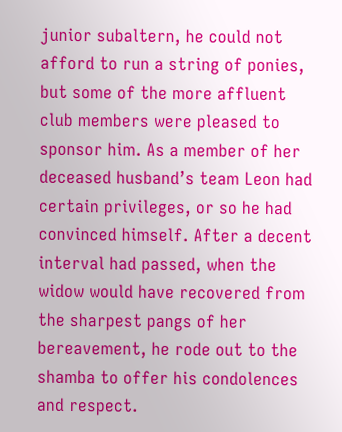junior subaltern, he could not afford to run a string of ponies, but some of the more affluent club members were pleased to sponsor him. As a member of her deceased husband’s team Leon had certain privileges, or so he had convinced himself. After a decent interval had passed, when the widow would have recovered from the sharpest pangs of her bereavement, he rode out to the shamba to offer his condolences and respect.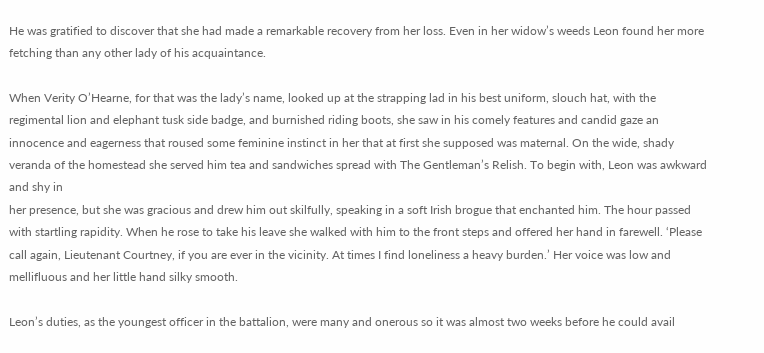He was gratified to discover that she had made a remarkable recovery from her loss. Even in her widow’s weeds Leon found her more fetching than any other lady of his acquaintance.

When Verity O’Hearne, for that was the lady’s name, looked up at the strapping lad in his best uniform, slouch hat, with the regimental lion and elephant tusk side badge, and burnished riding boots, she saw in his comely features and candid gaze an innocence and eagerness that roused some feminine instinct in her that at first she supposed was maternal. On the wide, shady veranda of the homestead she served him tea and sandwiches spread with The Gentleman’s Relish. To begin with, Leon was awkward and shy in
her presence, but she was gracious and drew him out skilfully, speaking in a soft Irish brogue that enchanted him. The hour passed with startling rapidity. When he rose to take his leave she walked with him to the front steps and offered her hand in farewell. ‘Please call again, Lieutenant Courtney, if you are ever in the vicinity. At times I find loneliness a heavy burden.’ Her voice was low and mellifluous and her little hand silky smooth.

Leon’s duties, as the youngest officer in the battalion, were many and onerous so it was almost two weeks before he could avail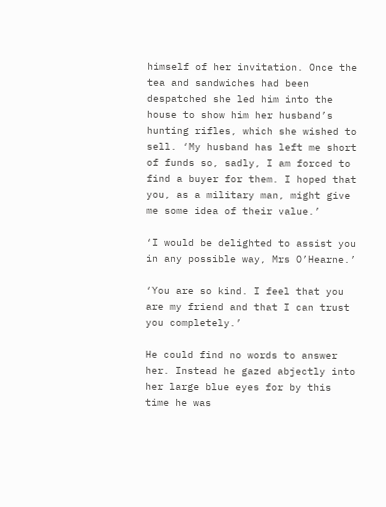himself of her invitation. Once the tea and sandwiches had been despatched she led him into the house to show him her husband’s hunting rifles, which she wished to sell. ‘My husband has left me short of funds so, sadly, I am forced to find a buyer for them. I hoped that you, as a military man, might give me some idea of their value.’

‘I would be delighted to assist you in any possible way, Mrs O’Hearne.’

‘You are so kind. I feel that you are my friend and that I can trust you completely.’

He could find no words to answer her. Instead he gazed abjectly into her large blue eyes for by this time he was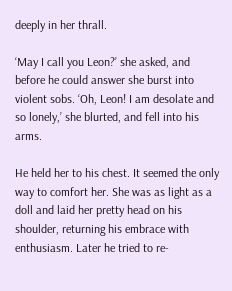deeply in her thrall.

‘May I call you Leon?’ she asked, and before he could answer she burst into violent sobs. ‘Oh, Leon! I am desolate and so lonely,’ she blurted, and fell into his arms.

He held her to his chest. It seemed the only way to comfort her. She was as light as a doll and laid her pretty head on his shoulder, returning his embrace with enthusiasm. Later he tried to re-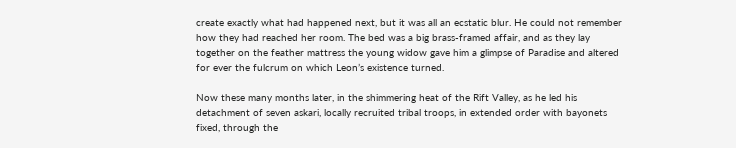create exactly what had happened next, but it was all an ecstatic blur. He could not remember how they had reached her room. The bed was a big brass-framed affair, and as they lay together on the feather mattress the young widow gave him a glimpse of Paradise and altered for ever the fulcrum on which Leon’s existence turned.

Now these many months later, in the shimmering heat of the Rift Valley, as he led his detachment of seven askari, locally recruited tribal troops, in extended order with bayonets fixed, through the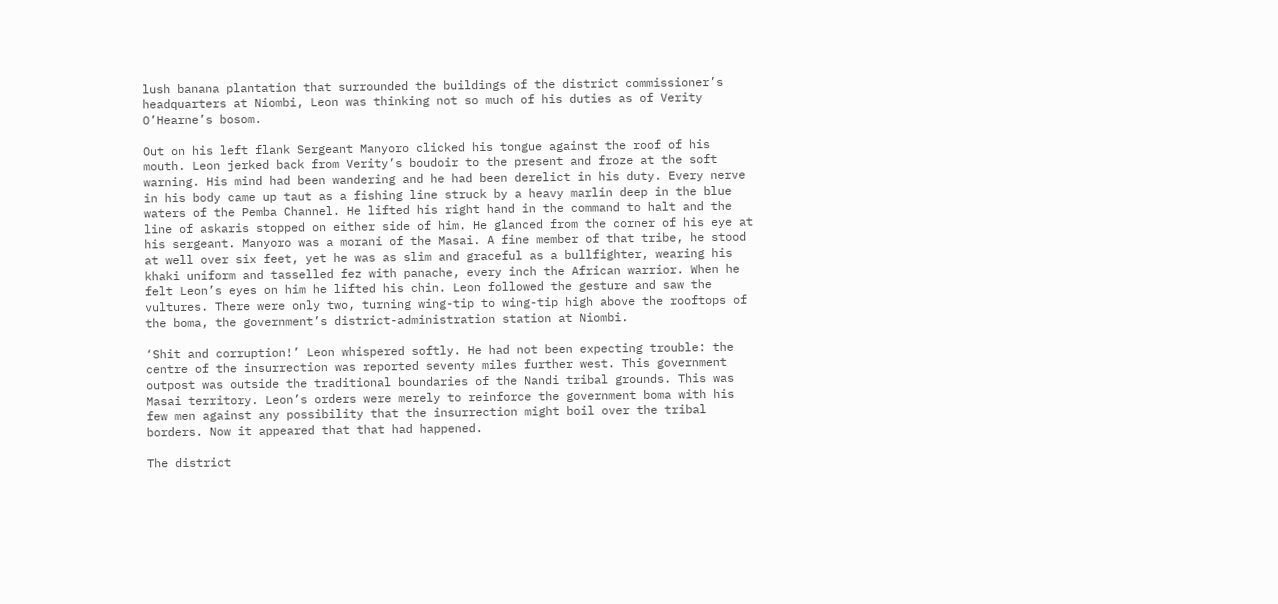lush banana plantation that surrounded the buildings of the district commissioner’s headquarters at Niombi, Leon was thinking not so much of his duties as of Verity O’Hearne’s bosom.

Out on his left flank Sergeant Manyoro clicked his tongue against the roof of his mouth. Leon jerked back from Verity’s boudoir to the present and froze at the soft warning. His mind had been wandering and he had been derelict in his duty. Every nerve in his body came up taut as a fishing line struck by a heavy marlin deep in the blue waters of the Pemba Channel. He lifted his right hand in the command to halt and the line of askaris stopped on either side of him. He glanced from the corner of his eye at his sergeant. Manyoro was a morani of the Masai. A fine member of that tribe, he stood at well over six feet, yet he was as slim and graceful as a bullfighter, wearing his khaki uniform and tasselled fez with panache, every inch the African warrior. When he felt Leon’s eyes on him he lifted his chin. Leon followed the gesture and saw the vultures. There were only two, turning wing-tip to wing-tip high above the rooftops of the boma, the government’s district-administration station at Niombi.

‘Shit and corruption!’ Leon whispered softly. He had not been expecting trouble: the centre of the insurrection was reported seventy miles further west. This government outpost was outside the traditional boundaries of the Nandi tribal grounds. This was Masai territory. Leon’s orders were merely to reinforce the government boma with his few men against any possibility that the insurrection might boil over the tribal borders. Now it appeared that that had happened.

The district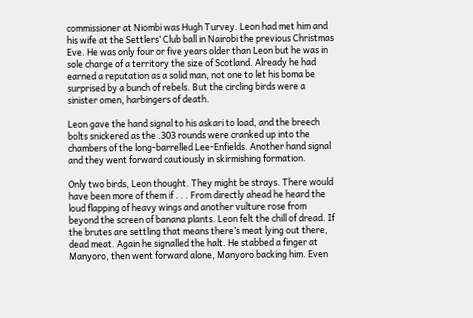commissioner at Niombi was Hugh Turvey. Leon had met him and his wife at the Settlers’ Club ball in Nairobi the previous Christmas Eve. He was only four or five years older than Leon but he was in sole charge of a territory the size of Scotland. Already he had earned a reputation as a solid man, not one to let his boma be surprised by a bunch of rebels. But the circling birds were a sinister omen, harbingers of death.

Leon gave the hand signal to his askari to load, and the breech bolts snickered as the .303 rounds were cranked up into the chambers of the long-barrelled Lee-Enfields. Another hand signal and they went forward cautiously in skirmishing formation.

Only two birds, Leon thought. They might be strays. There would have been more of them if . . . From directly ahead he heard the loud flapping of heavy wings and another vulture rose from beyond the screen of banana plants. Leon felt the chill of dread. If the brutes are settling that means there’s meat lying out there, dead meat. Again he signalled the halt. He stabbed a finger at Manyoro, then went forward alone, Manyoro backing him. Even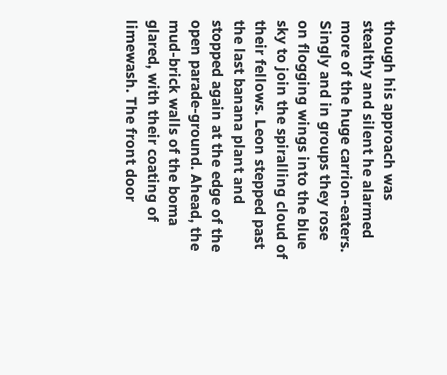though his approach was stealthy and silent he alarmed more of the huge carrion-eaters. Singly and in groups they rose on flogging wings into the blue sky to join the spiralling cloud of their fellows. Leon stepped past the last banana plant and stopped again at the edge of the open parade-ground. Ahead, the mud-brick walls of the boma glared, with their coating of limewash. The front door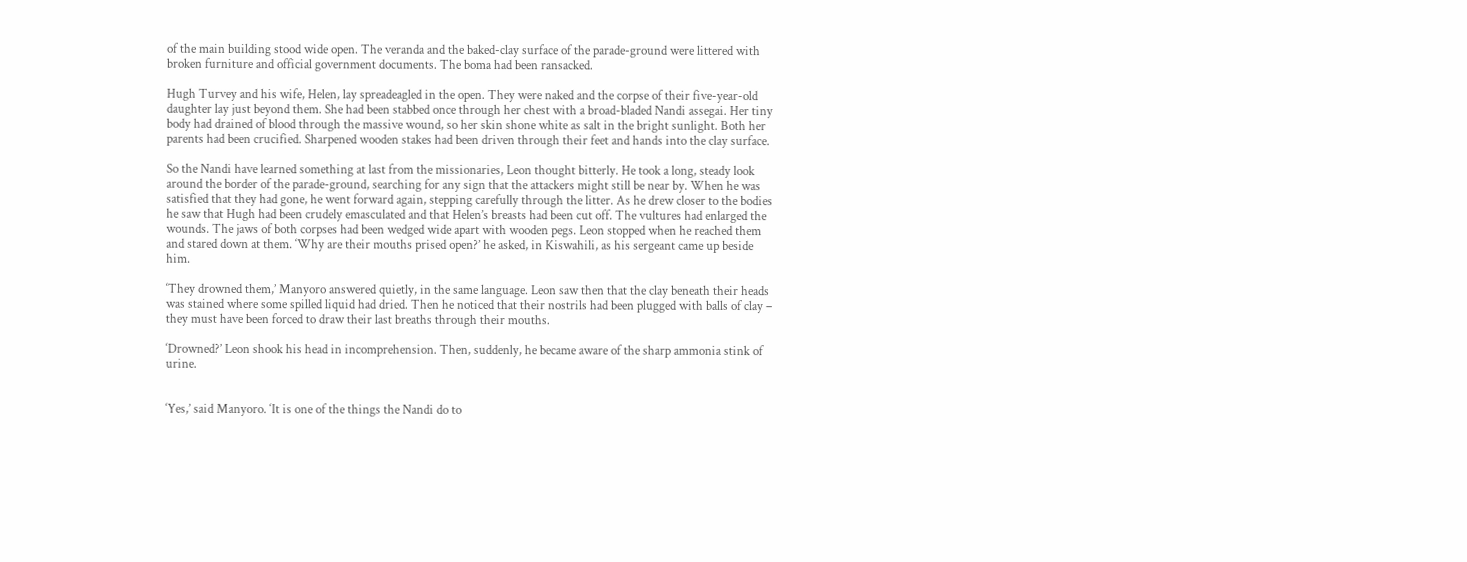of the main building stood wide open. The veranda and the baked-clay surface of the parade-ground were littered with broken furniture and official government documents. The boma had been ransacked.

Hugh Turvey and his wife, Helen, lay spreadeagled in the open. They were naked and the corpse of their five-year-old daughter lay just beyond them. She had been stabbed once through her chest with a broad-bladed Nandi assegai. Her tiny body had drained of blood through the massive wound, so her skin shone white as salt in the bright sunlight. Both her parents had been crucified. Sharpened wooden stakes had been driven through their feet and hands into the clay surface.

So the Nandi have learned something at last from the missionaries, Leon thought bitterly. He took a long, steady look around the border of the parade-ground, searching for any sign that the attackers might still be near by. When he was satisfied that they had gone, he went forward again, stepping carefully through the litter. As he drew closer to the bodies he saw that Hugh had been crudely emasculated and that Helen’s breasts had been cut off. The vultures had enlarged the wounds. The jaws of both corpses had been wedged wide apart with wooden pegs. Leon stopped when he reached them and stared down at them. ‘Why are their mouths prised open?’ he asked, in Kiswahili, as his sergeant came up beside him.

‘They drowned them,’ Manyoro answered quietly, in the same language. Leon saw then that the clay beneath their heads was stained where some spilled liquid had dried. Then he noticed that their nostrils had been plugged with balls of clay – they must have been forced to draw their last breaths through their mouths.

‘Drowned?’ Leon shook his head in incomprehension. Then, suddenly, he became aware of the sharp ammonia stink of urine.


‘Yes,’ said Manyoro. ‘It is one of the things the Nandi do to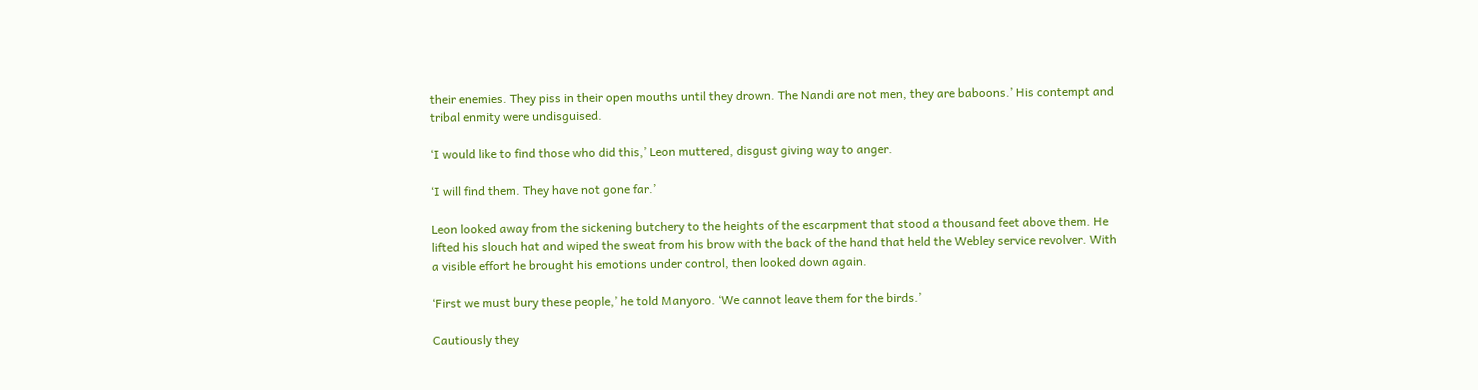their enemies. They piss in their open mouths until they drown. The Nandi are not men, they are baboons.’ His contempt and tribal enmity were undisguised.

‘I would like to find those who did this,’ Leon muttered, disgust giving way to anger.

‘I will find them. They have not gone far.’

Leon looked away from the sickening butchery to the heights of the escarpment that stood a thousand feet above them. He lifted his slouch hat and wiped the sweat from his brow with the back of the hand that held the Webley service revolver. With a visible effort he brought his emotions under control, then looked down again.

‘First we must bury these people,’ he told Manyoro. ‘We cannot leave them for the birds.’

Cautiously they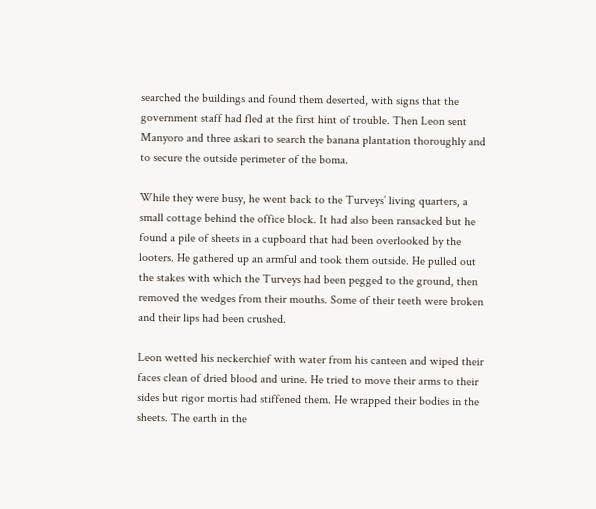searched the buildings and found them deserted, with signs that the government staff had fled at the first hint of trouble. Then Leon sent Manyoro and three askari to search the banana plantation thoroughly and to secure the outside perimeter of the boma.

While they were busy, he went back to the Turveys’ living quarters, a small cottage behind the office block. It had also been ransacked but he found a pile of sheets in a cupboard that had been overlooked by the looters. He gathered up an armful and took them outside. He pulled out the stakes with which the Turveys had been pegged to the ground, then removed the wedges from their mouths. Some of their teeth were broken and their lips had been crushed.

Leon wetted his neckerchief with water from his canteen and wiped their faces clean of dried blood and urine. He tried to move their arms to their sides but rigor mortis had stiffened them. He wrapped their bodies in the sheets. The earth in the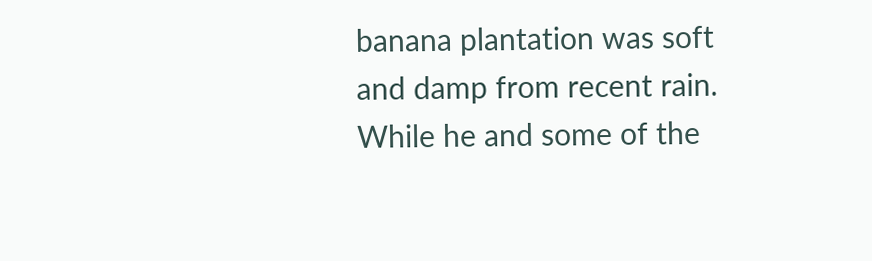banana plantation was soft and damp from recent rain. While he and some of the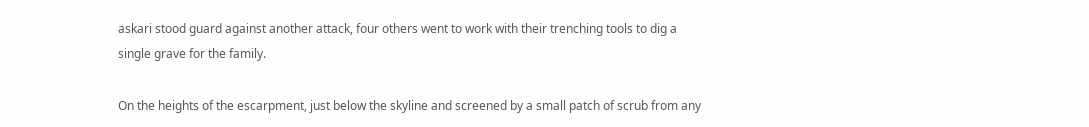askari stood guard against another attack, four others went to work with their trenching tools to dig a single grave for the family.

On the heights of the escarpment, just below the skyline and screened by a small patch of scrub from any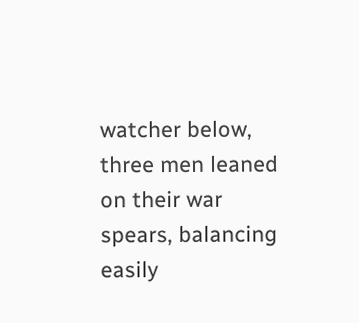watcher below, three men leaned on their war spears, balancing easily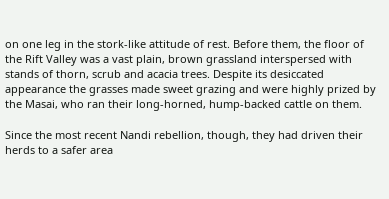on one leg in the stork-like attitude of rest. Before them, the floor of the Rift Valley was a vast plain, brown grassland interspersed with stands of thorn, scrub and acacia trees. Despite its desiccated appearance the grasses made sweet grazing and were highly prized by the Masai, who ran their long-horned, hump-backed cattle on them.

Since the most recent Nandi rebellion, though, they had driven their herds to a safer area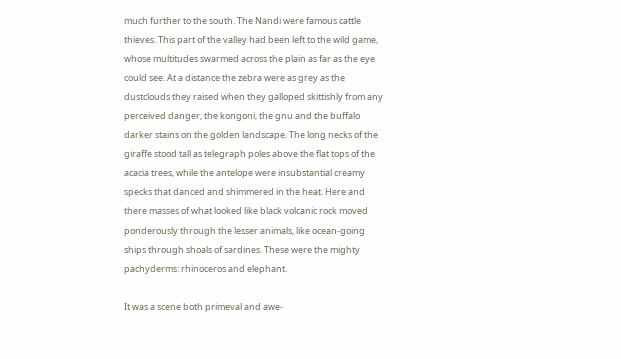much further to the south. The Nandi were famous cattle thieves. This part of the valley had been left to the wild game, whose multitudes swarmed across the plain as far as the eye could see. At a distance the zebra were as grey as the dustclouds they raised when they galloped skittishly from any perceived danger, the kongoni, the gnu and the buffalo darker stains on the golden landscape. The long necks of the giraffe stood tall as telegraph poles above the flat tops of the acacia trees, while the antelope were insubstantial creamy specks that danced and shimmered in the heat. Here and there masses of what looked like black volcanic rock moved ponderously through the lesser animals, like ocean-going ships through shoals of sardines. These were the mighty pachyderms: rhinoceros and elephant.

It was a scene both primeval and awe-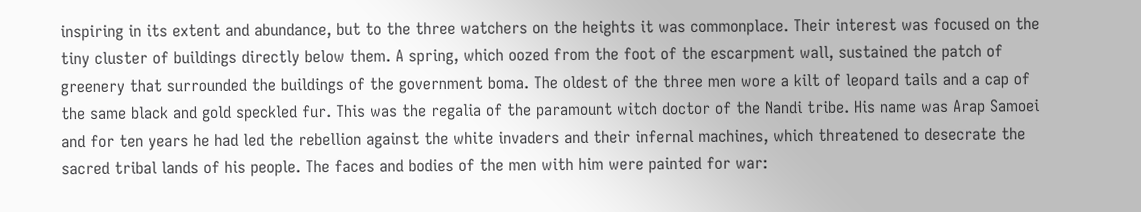inspiring in its extent and abundance, but to the three watchers on the heights it was commonplace. Their interest was focused on the tiny cluster of buildings directly below them. A spring, which oozed from the foot of the escarpment wall, sustained the patch of greenery that surrounded the buildings of the government boma. The oldest of the three men wore a kilt of leopard tails and a cap of the same black and gold speckled fur. This was the regalia of the paramount witch doctor of the Nandi tribe. His name was Arap Samoei and for ten years he had led the rebellion against the white invaders and their infernal machines, which threatened to desecrate the sacred tribal lands of his people. The faces and bodies of the men with him were painted for war: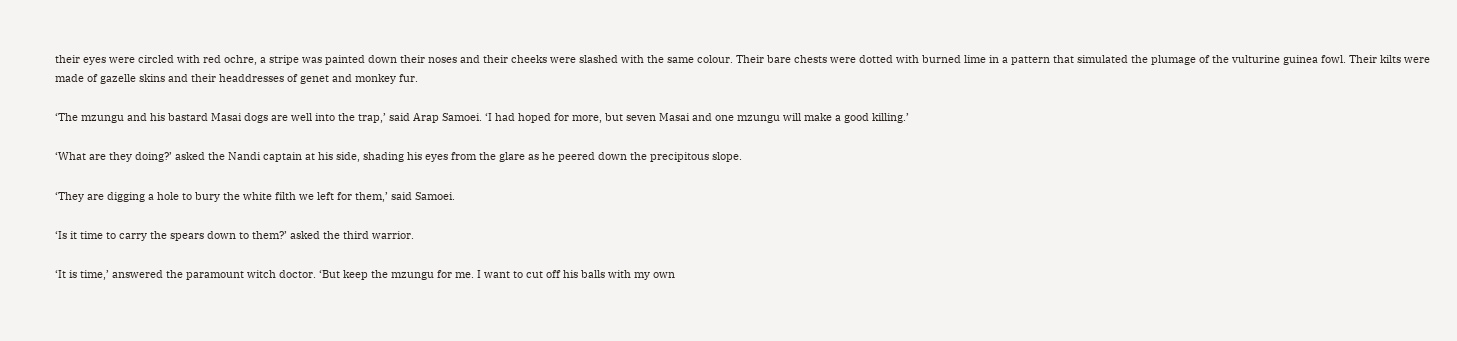their eyes were circled with red ochre, a stripe was painted down their noses and their cheeks were slashed with the same colour. Their bare chests were dotted with burned lime in a pattern that simulated the plumage of the vulturine guinea fowl. Their kilts were made of gazelle skins and their headdresses of genet and monkey fur.

‘The mzungu and his bastard Masai dogs are well into the trap,’ said Arap Samoei. ‘I had hoped for more, but seven Masai and one mzungu will make a good killing.’

‘What are they doing?’ asked the Nandi captain at his side, shading his eyes from the glare as he peered down the precipitous slope.

‘They are digging a hole to bury the white filth we left for them,’ said Samoei.

‘Is it time to carry the spears down to them?’ asked the third warrior.

‘It is time,’ answered the paramount witch doctor. ‘But keep the mzungu for me. I want to cut off his balls with my own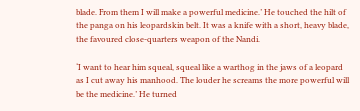blade. From them I will make a powerful medicine.’ He touched the hilt of the panga on his leopardskin belt. It was a knife with a short, heavy blade, the favoured close-quarters weapon of the Nandi.

‘I want to hear him squeal, squeal like a warthog in the jaws of a leopard as I cut away his manhood. The louder he screams the more powerful will be the medicine.’ He turned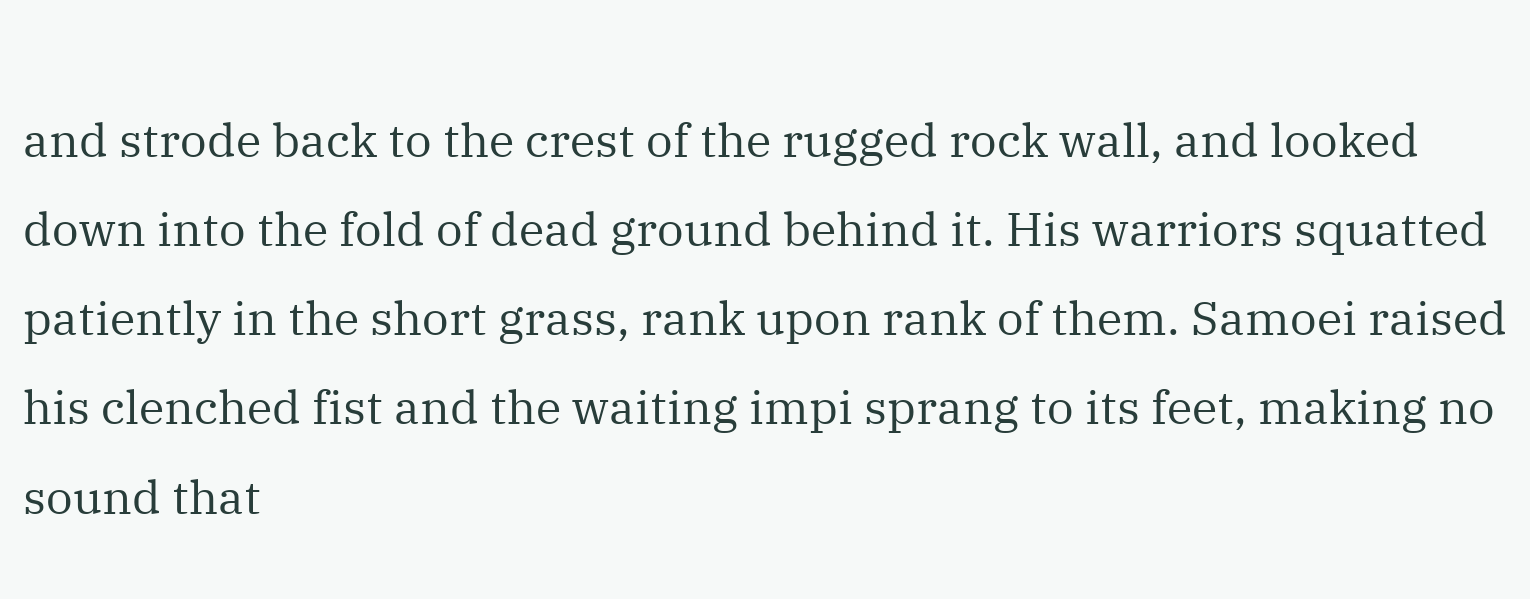and strode back to the crest of the rugged rock wall, and looked down into the fold of dead ground behind it. His warriors squatted patiently in the short grass, rank upon rank of them. Samoei raised his clenched fist and the waiting impi sprang to its feet, making no sound that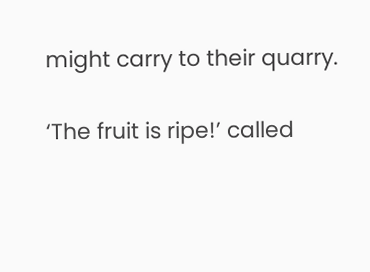might carry to their quarry.

‘The fruit is ripe!’ called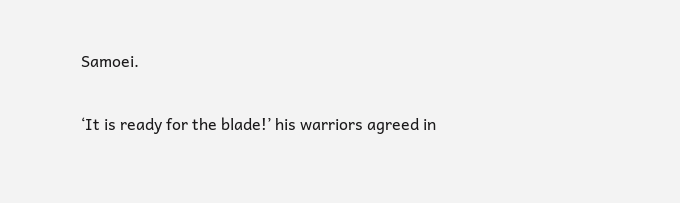Samoei.

‘It is ready for the blade!’ his warriors agreed in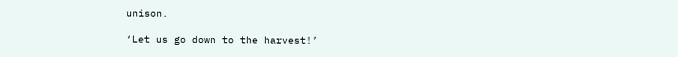unison.

‘Let us go down to the harvest!’